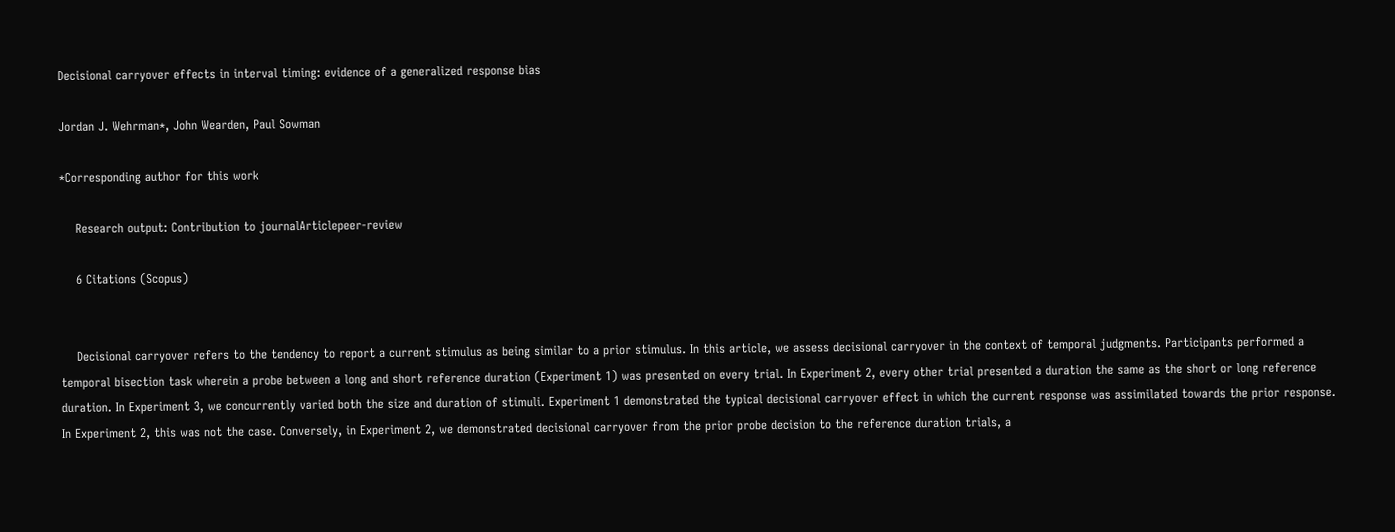Decisional carryover effects in interval timing: evidence of a generalized response bias

Jordan J. Wehrman*, John Wearden, Paul Sowman

*Corresponding author for this work

    Research output: Contribution to journalArticlepeer-review

    6 Citations (Scopus)


    Decisional carryover refers to the tendency to report a current stimulus as being similar to a prior stimulus. In this article, we assess decisional carryover in the context of temporal judgments. Participants performed a temporal bisection task wherein a probe between a long and short reference duration (Experiment 1) was presented on every trial. In Experiment 2, every other trial presented a duration the same as the short or long reference duration. In Experiment 3, we concurrently varied both the size and duration of stimuli. Experiment 1 demonstrated the typical decisional carryover effect in which the current response was assimilated towards the prior response. In Experiment 2, this was not the case. Conversely, in Experiment 2, we demonstrated decisional carryover from the prior probe decision to the reference duration trials, a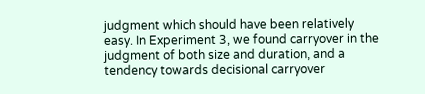judgment which should have been relatively easy. In Experiment 3, we found carryover in the judgment of both size and duration, and a tendency towards decisional carryover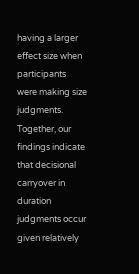having a larger effect size when participants were making size judgments. Together, our findings indicate that decisional carryover in duration judgments occur given relatively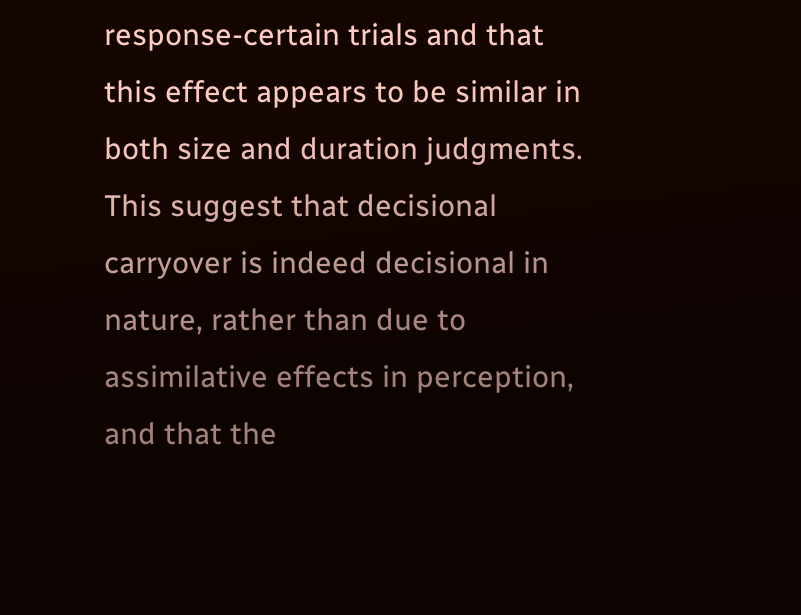response-certain trials and that this effect appears to be similar in both size and duration judgments. This suggest that decisional carryover is indeed decisional in nature, rather than due to assimilative effects in perception, and that the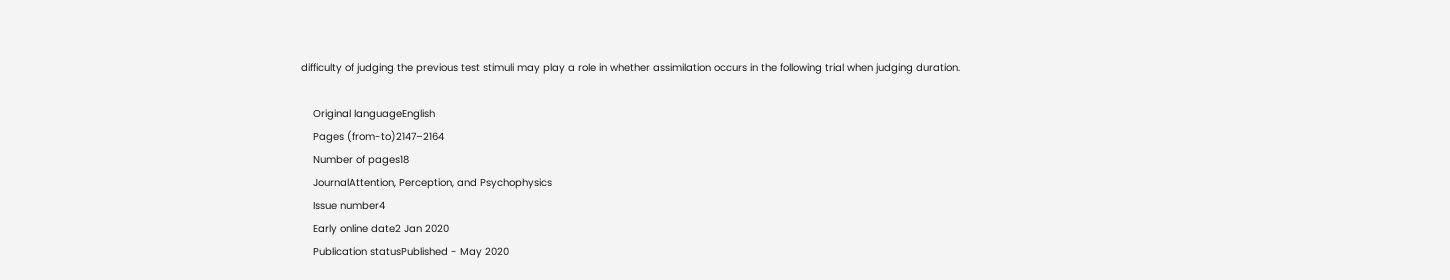difficulty of judging the previous test stimuli may play a role in whether assimilation occurs in the following trial when judging duration.

    Original languageEnglish
    Pages (from-to)2147–2164
    Number of pages18
    JournalAttention, Perception, and Psychophysics
    Issue number4
    Early online date2 Jan 2020
    Publication statusPublished - May 2020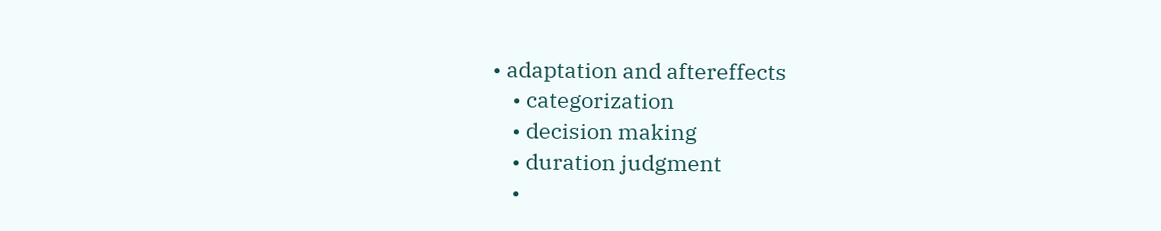• adaptation and aftereffects
    • categorization
    • decision making
    • duration judgment
    •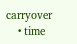carryover
    • time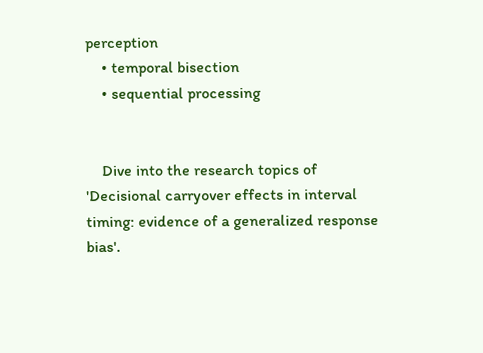perception
    • temporal bisection
    • sequential processing


    Dive into the research topics of 'Decisional carryover effects in interval timing: evidence of a generalized response bias'.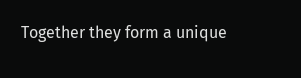Together they form a unique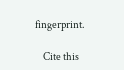fingerprint.

    Cite this